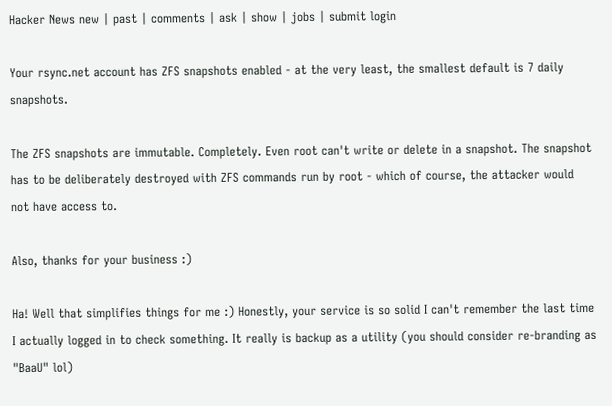Hacker News new | past | comments | ask | show | jobs | submit login

Your rsync.net account has ZFS snapshots enabled - at the very least, the smallest default is 7 daily snapshots.

The ZFS snapshots are immutable. Completely. Even root can't write or delete in a snapshot. The snapshot has to be deliberately destroyed with ZFS commands run by root - which of course, the attacker would not have access to.

Also, thanks for your business :)

Ha! Well that simplifies things for me :) Honestly, your service is so solid I can't remember the last time I actually logged in to check something. It really is backup as a utility (you should consider re-branding as "BaaU" lol)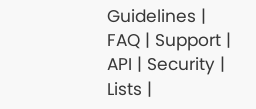Guidelines | FAQ | Support | API | Security | Lists |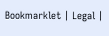Bookmarklet | Legal |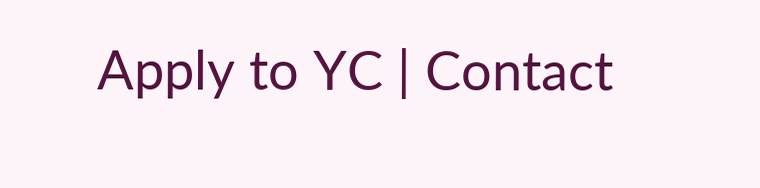Apply to YC | Contact